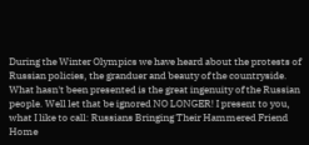During the Winter Olympics we have heard about the protests of Russian policies, the granduer and beauty of the countryside. What hasn't been presented is the great ingenuity of the Russian people. Well let that be ignored NO LONGER! I present to you, what I like to call: Russians Bringing Their Hammered Friend Home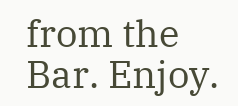from the Bar. Enjoy.